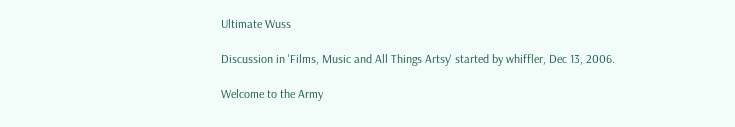Ultimate Wuss

Discussion in 'Films, Music and All Things Artsy' started by whiffler, Dec 13, 2006.

Welcome to the Army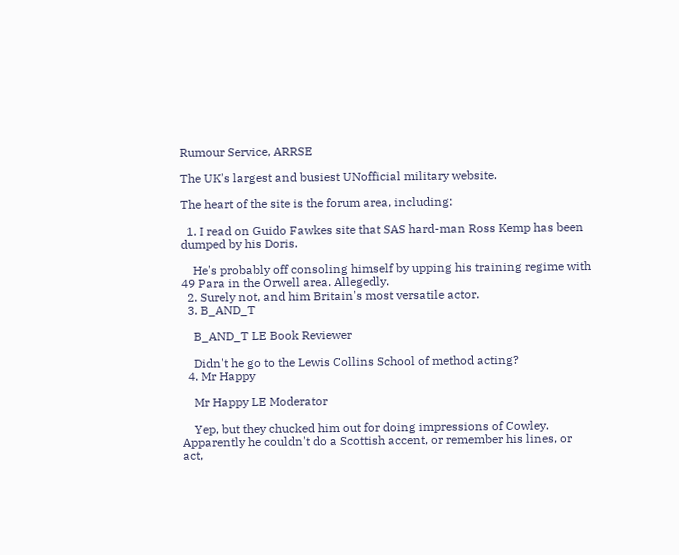Rumour Service, ARRSE

The UK's largest and busiest UNofficial military website.

The heart of the site is the forum area, including:

  1. I read on Guido Fawkes site that SAS hard-man Ross Kemp has been dumped by his Doris.

    He's probably off consoling himself by upping his training regime with 49 Para in the Orwell area. Allegedly.
  2. Surely not, and him Britain's most versatile actor.
  3. B_AND_T

    B_AND_T LE Book Reviewer

    Didn't he go to the Lewis Collins School of method acting?
  4. Mr Happy

    Mr Happy LE Moderator

    Yep, but they chucked him out for doing impressions of Cowley. Apparently he couldn't do a Scottish accent, or remember his lines, or act,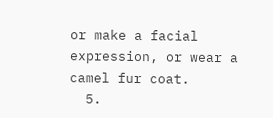or make a facial expression, or wear a camel fur coat.
  5.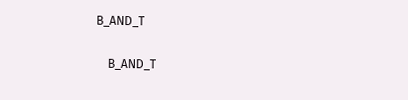B_AND_T

    B_AND_T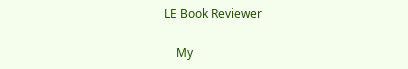LE Book Reviewer

    My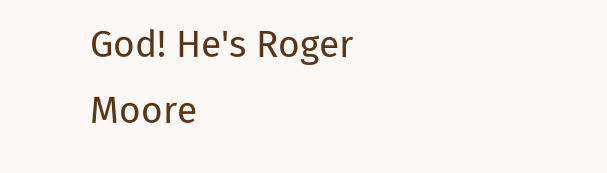God! He's Roger Moore